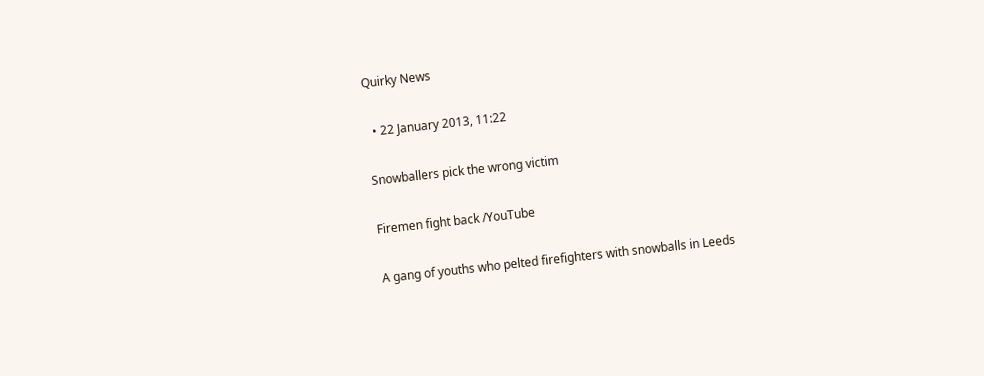Quirky News

  • 22 January 2013, 11:22

Snowballers pick the wrong victim

Firemen fight back /YouTube

A gang of youths who pelted firefighters with snowballs in Leeds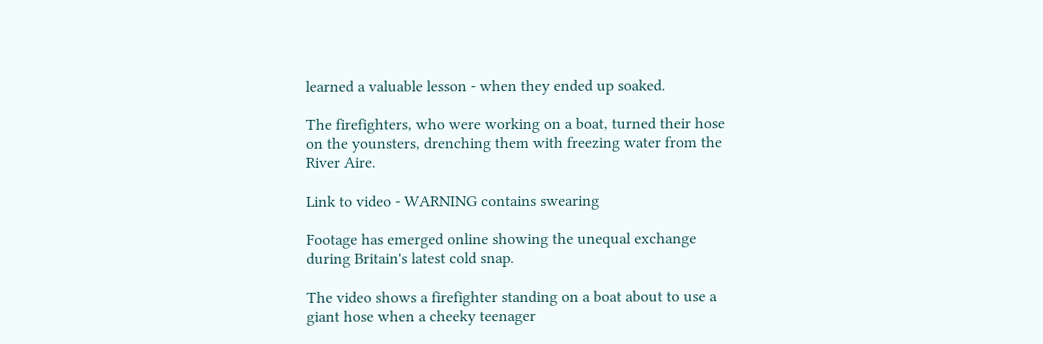learned a valuable lesson - when they ended up soaked.

The firefighters, who were working on a boat, turned their hose on the younsters, drenching them with freezing water from the River Aire.

Link to video - WARNING contains swearing

Footage has emerged online showing the unequal exchange during Britain's latest cold snap.

The video shows a firefighter standing on a boat about to use a giant hose when a cheeky teenager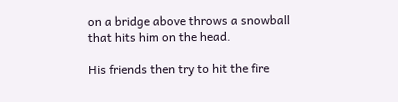on a bridge above throws a snowball that hits him on the head.

His friends then try to hit the fire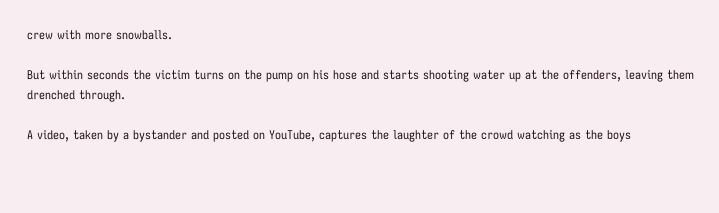crew with more snowballs.

But within seconds the victim turns on the pump on his hose and starts shooting water up at the offenders, leaving them drenched through.

A video, taken by a bystander and posted on YouTube, captures the laughter of the crowd watching as the boys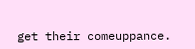get their comeuppance.